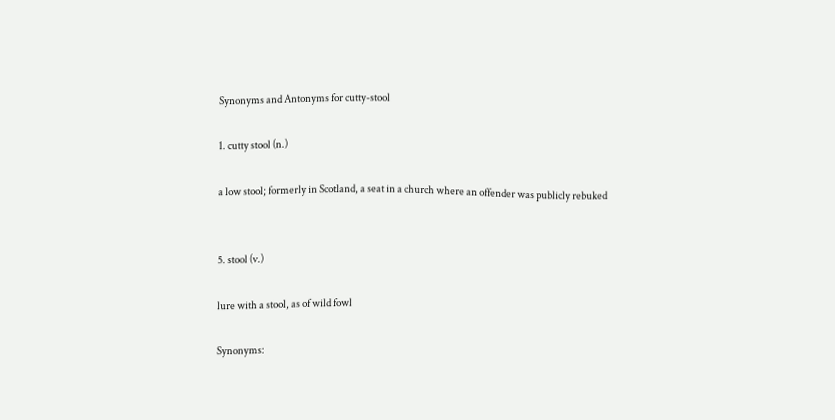Synonyms and Antonyms for cutty-stool

1. cutty stool (n.)

a low stool; formerly in Scotland, a seat in a church where an offender was publicly rebuked


5. stool (v.)

lure with a stool, as of wild fowl

Synonyms: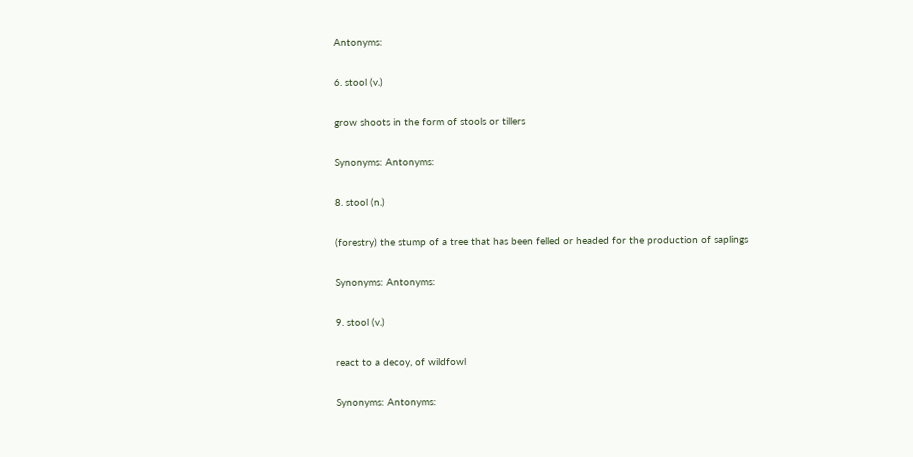Antonyms:

6. stool (v.)

grow shoots in the form of stools or tillers

Synonyms: Antonyms:

8. stool (n.)

(forestry) the stump of a tree that has been felled or headed for the production of saplings

Synonyms: Antonyms:

9. stool (v.)

react to a decoy, of wildfowl

Synonyms: Antonyms: